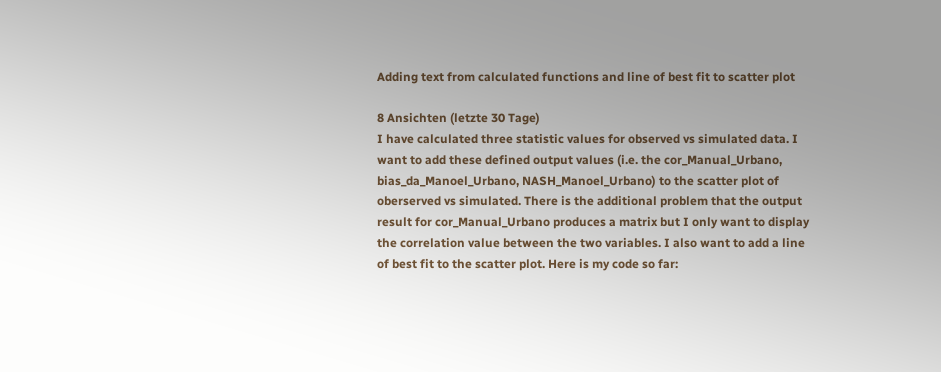Adding text from calculated functions and line of best fit to scatter plot

8 Ansichten (letzte 30 Tage)
I have calculated three statistic values for observed vs simulated data. I want to add these defined output values (i.e. the cor_Manual_Urbano, bias_da_Manoel_Urbano, NASH_Manoel_Urbano) to the scatter plot of oberserved vs simulated. There is the additional problem that the output result for cor_Manual_Urbano produces a matrix but I only want to display the correlation value between the two variables. I also want to add a line of best fit to the scatter plot. Here is my code so far: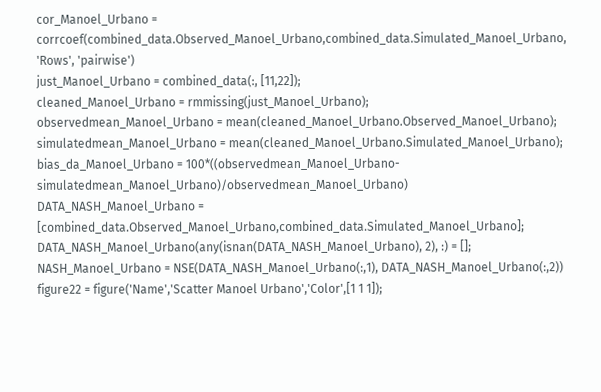cor_Manoel_Urbano = corrcoef(combined_data.Observed_Manoel_Urbano,combined_data.Simulated_Manoel_Urbano, 'Rows', 'pairwise')
just_Manoel_Urbano = combined_data(:, [11,22]);
cleaned_Manoel_Urbano = rmmissing(just_Manoel_Urbano);
observedmean_Manoel_Urbano = mean(cleaned_Manoel_Urbano.Observed_Manoel_Urbano);
simulatedmean_Manoel_Urbano = mean(cleaned_Manoel_Urbano.Simulated_Manoel_Urbano);
bias_da_Manoel_Urbano = 100*((observedmean_Manoel_Urbano-simulatedmean_Manoel_Urbano)/observedmean_Manoel_Urbano)
DATA_NASH_Manoel_Urbano = [combined_data.Observed_Manoel_Urbano,combined_data.Simulated_Manoel_Urbano];
DATA_NASH_Manoel_Urbano(any(isnan(DATA_NASH_Manoel_Urbano), 2), :) = [];
NASH_Manoel_Urbano = NSE(DATA_NASH_Manoel_Urbano(:,1), DATA_NASH_Manoel_Urbano(:,2))
figure22 = figure('Name','Scatter Manoel Urbano','Color',[1 1 1]);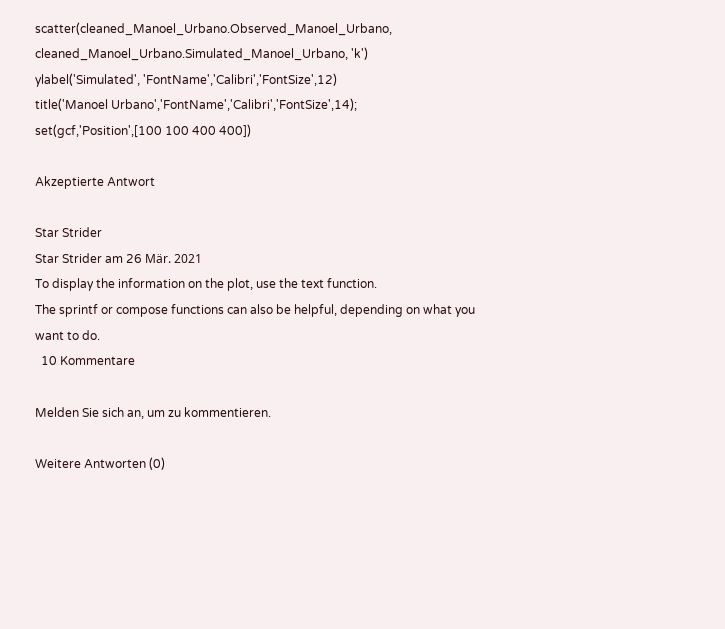scatter(cleaned_Manoel_Urbano.Observed_Manoel_Urbano, cleaned_Manoel_Urbano.Simulated_Manoel_Urbano, 'k')
ylabel('Simulated', 'FontName','Calibri','FontSize',12)
title('Manoel Urbano','FontName','Calibri','FontSize',14);
set(gcf,'Position',[100 100 400 400])

Akzeptierte Antwort

Star Strider
Star Strider am 26 Mär. 2021
To display the information on the plot, use the text function.
The sprintf or compose functions can also be helpful, depending on what you want to do.
  10 Kommentare

Melden Sie sich an, um zu kommentieren.

Weitere Antworten (0)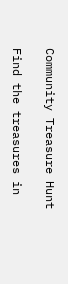Community Treasure Hunt

Find the treasures in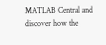MATLAB Central and discover how the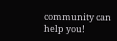community can help you!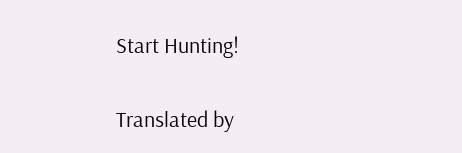Start Hunting!

Translated by